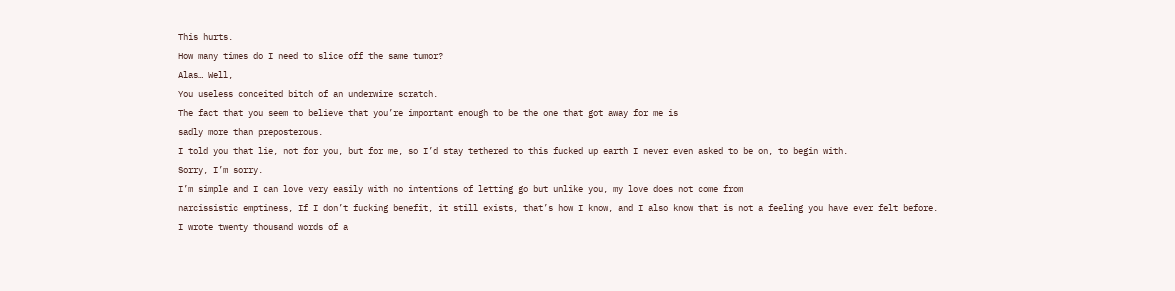This hurts.
How many times do I need to slice off the same tumor?
Alas… Well,
You useless conceited bitch of an underwire scratch.
The fact that you seem to believe that you’re important enough to be the one that got away for me is
sadly more than preposterous.
I told you that lie, not for you, but for me, so I’d stay tethered to this fucked up earth I never even asked to be on, to begin with.
Sorry, I’m sorry.
I’m simple and I can love very easily with no intentions of letting go but unlike you, my love does not come from
narcissistic emptiness, If I don’t fucking benefit, it still exists, that’s how I know, and I also know that is not a feeling you have ever felt before.
I wrote twenty thousand words of a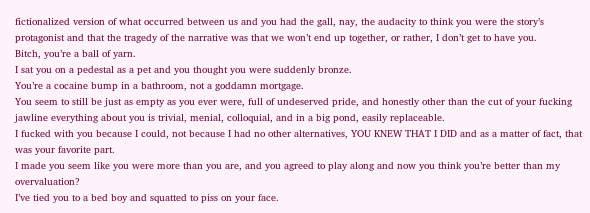fictionalized version of what occurred between us and you had the gall, nay, the audacity to think you were the story’s protagonist and that the tragedy of the narrative was that we won’t end up together, or rather, I don’t get to have you.
Bitch, you’re a ball of yarn.
I sat you on a pedestal as a pet and you thought you were suddenly bronze.
You’re a cocaine bump in a bathroom, not a goddamn mortgage.
You seem to still be just as empty as you ever were, full of undeserved pride, and honestly other than the cut of your fucking jawline everything about you is trivial, menial, colloquial, and in a big pond, easily replaceable.
I fucked with you because I could, not because I had no other alternatives, YOU KNEW THAT I DID and as a matter of fact, that was your favorite part.
I made you seem like you were more than you are, and you agreed to play along and now you think you’re better than my overvaluation?
I’ve tied you to a bed boy and squatted to piss on your face.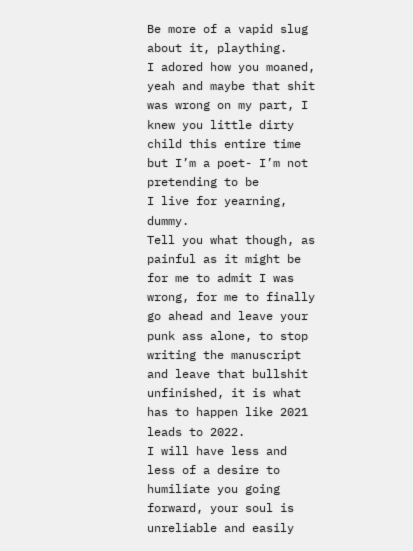Be more of a vapid slug about it, plaything.
I adored how you moaned, yeah and maybe that shit was wrong on my part, I knew you little dirty child this entire time but I’m a poet- I’m not pretending to be
I live for yearning, dummy.
Tell you what though, as painful as it might be for me to admit I was wrong, for me to finally go ahead and leave your punk ass alone, to stop writing the manuscript and leave that bullshit unfinished, it is what has to happen like 2021 leads to 2022.
I will have less and less of a desire to humiliate you going forward, your soul is unreliable and easily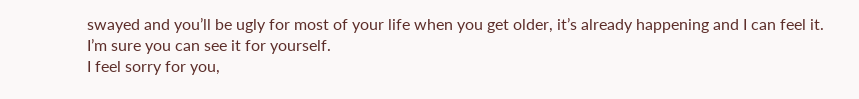swayed and you’ll be ugly for most of your life when you get older, it’s already happening and I can feel it.
I’m sure you can see it for yourself.
I feel sorry for you,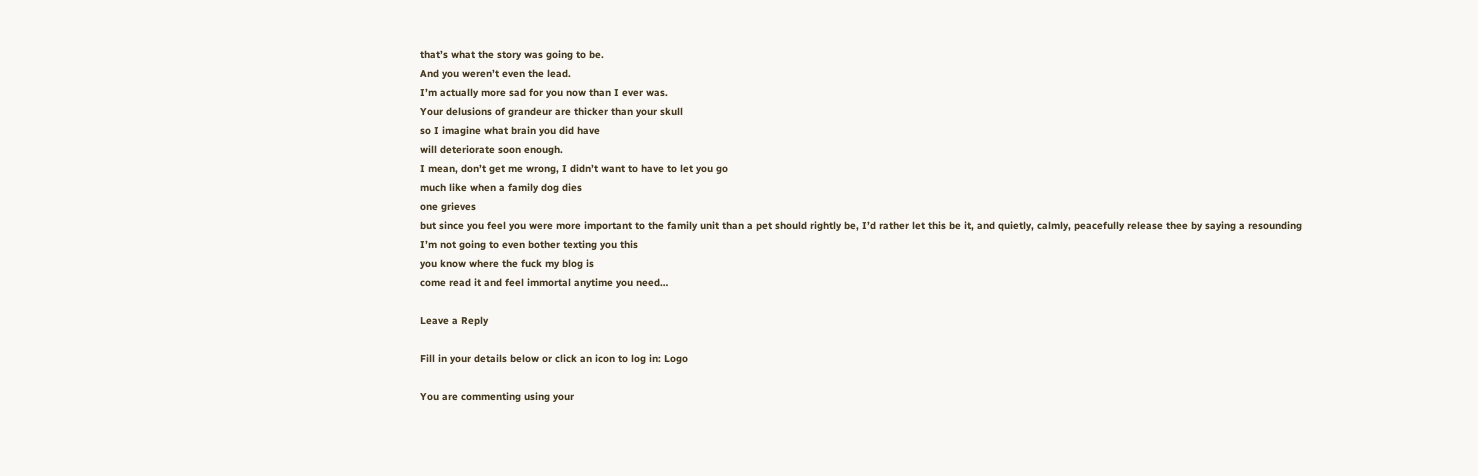that’s what the story was going to be.
And you weren’t even the lead.
I’m actually more sad for you now than I ever was.
Your delusions of grandeur are thicker than your skull
so I imagine what brain you did have
will deteriorate soon enough.
I mean, don’t get me wrong, I didn’t want to have to let you go
much like when a family dog dies
one grieves
but since you feel you were more important to the family unit than a pet should rightly be, I’d rather let this be it, and quietly, calmly, peacefully release thee by saying a resounding
I’m not going to even bother texting you this
you know where the fuck my blog is
come read it and feel immortal anytime you need…

Leave a Reply

Fill in your details below or click an icon to log in: Logo

You are commenting using your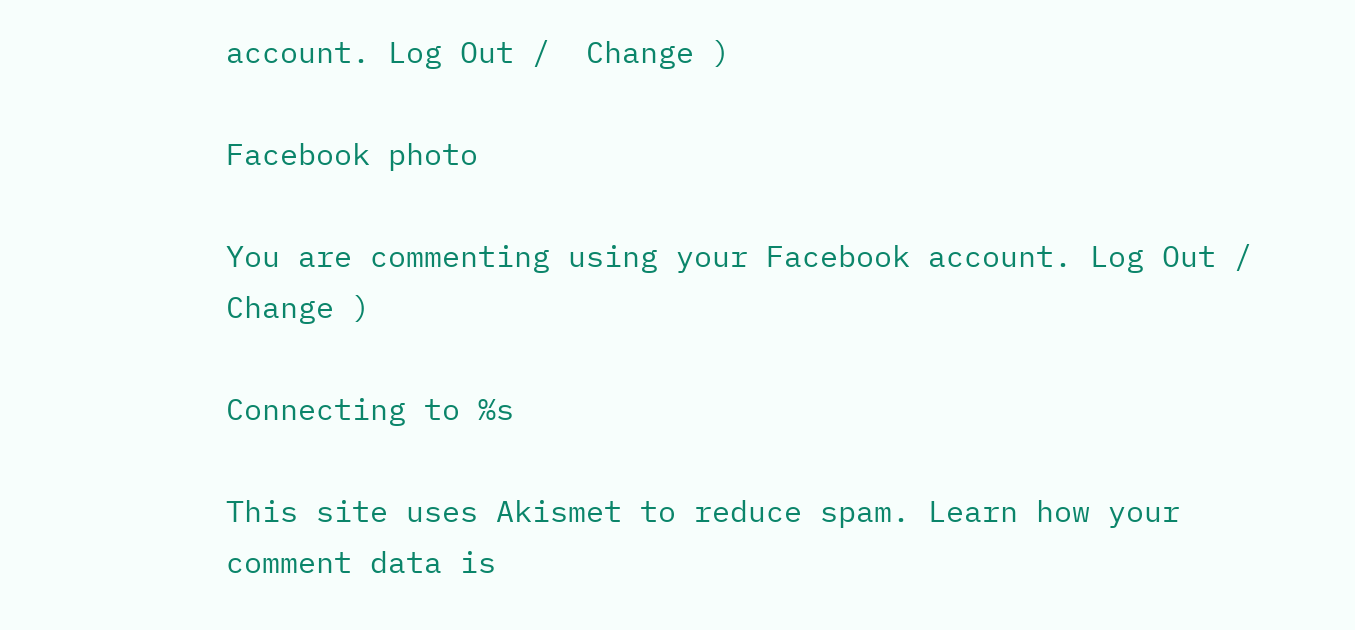account. Log Out /  Change )

Facebook photo

You are commenting using your Facebook account. Log Out /  Change )

Connecting to %s

This site uses Akismet to reduce spam. Learn how your comment data is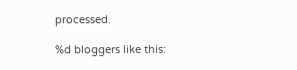processed.

%d bloggers like this: